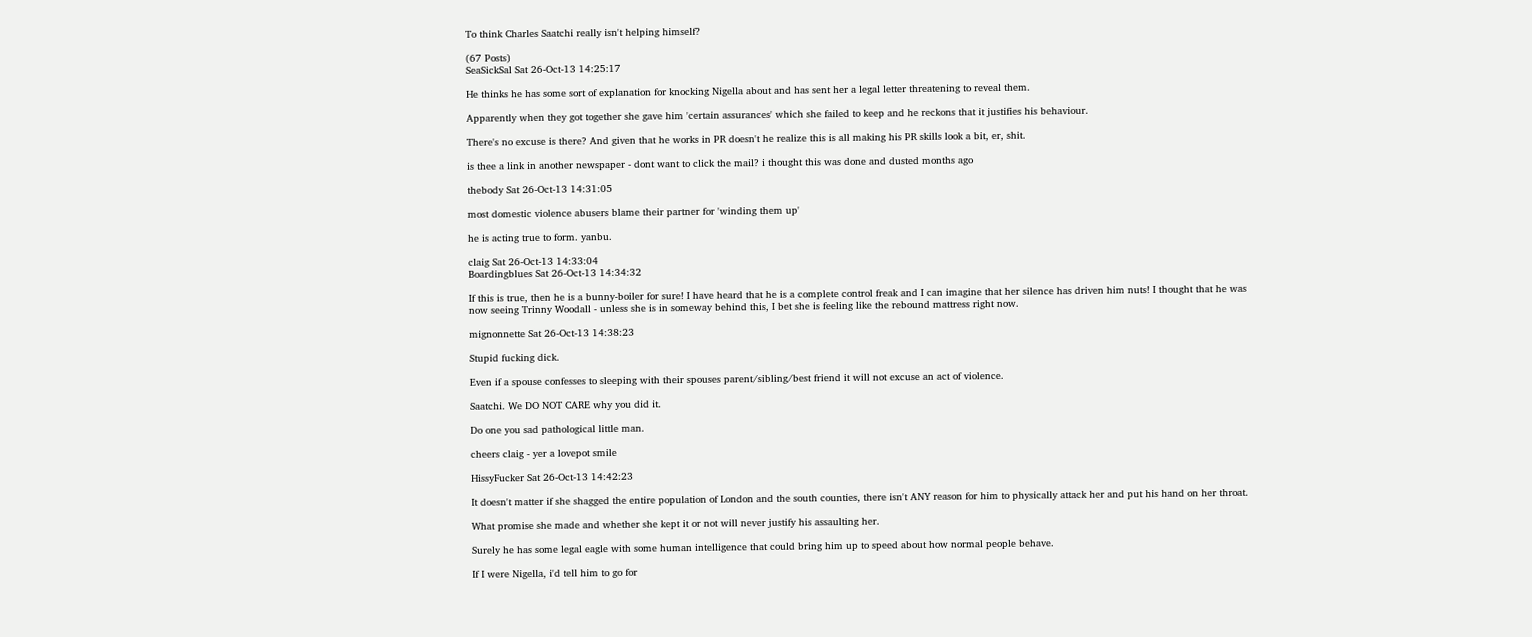To think Charles Saatchi really isn't helping himself?

(67 Posts)
SeaSickSal Sat 26-Oct-13 14:25:17

He thinks he has some sort of explanation for knocking Nigella about and has sent her a legal letter threatening to reveal them.

Apparently when they got together she gave him 'certain assurances' which she failed to keep and he reckons that it justifies his behaviour.

There's no excuse is there? And given that he works in PR doesn't he realize this is all making his PR skills look a bit, er, shit.

is thee a link in another newspaper - dont want to click the mail? i thought this was done and dusted months ago

thebody Sat 26-Oct-13 14:31:05

most domestic violence abusers blame their partner for 'winding them up'

he is acting true to form. yanbu.

claig Sat 26-Oct-13 14:33:04
Boardingblues Sat 26-Oct-13 14:34:32

If this is true, then he is a bunny-boiler for sure! I have heard that he is a complete control freak and I can imagine that her silence has driven him nuts! I thought that he was now seeing Trinny Woodall - unless she is in someway behind this, I bet she is feeling like the rebound mattress right now.

mignonnette Sat 26-Oct-13 14:38:23

Stupid fucking dick.

Even if a spouse confesses to sleeping with their spouses parent/sibling/best friend it will not excuse an act of violence.

Saatchi. We DO NOT CARE why you did it.

Do one you sad pathological little man.

cheers claig - yer a lovepot smile

HissyFucker Sat 26-Oct-13 14:42:23

It doesn't matter if she shagged the entire population of London and the south counties, there isn't ANY reason for him to physically attack her and put his hand on her throat.

What promise she made and whether she kept it or not will never justify his assaulting her.

Surely he has some legal eagle with some human intelligence that could bring him up to speed about how normal people behave.

If I were Nigella, i'd tell him to go for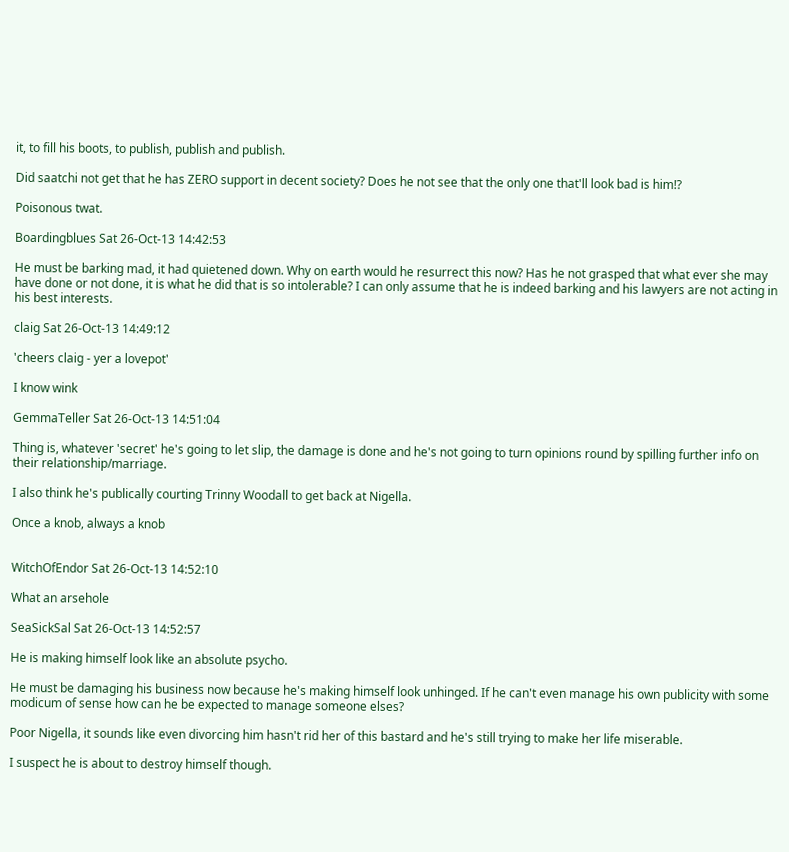it, to fill his boots, to publish, publish and publish.

Did saatchi not get that he has ZERO support in decent society? Does he not see that the only one that'll look bad is him!?

Poisonous twat.

Boardingblues Sat 26-Oct-13 14:42:53

He must be barking mad, it had quietened down. Why on earth would he resurrect this now? Has he not grasped that what ever she may have done or not done, it is what he did that is so intolerable? I can only assume that he is indeed barking and his lawyers are not acting in his best interests.

claig Sat 26-Oct-13 14:49:12

'cheers claig - yer a lovepot'

I know wink

GemmaTeller Sat 26-Oct-13 14:51:04

Thing is, whatever 'secret' he's going to let slip, the damage is done and he's not going to turn opinions round by spilling further info on their relationship/marriage.

I also think he's publically courting Trinny Woodall to get back at Nigella.

Once a knob, always a knob


WitchOfEndor Sat 26-Oct-13 14:52:10

What an arsehole

SeaSickSal Sat 26-Oct-13 14:52:57

He is making himself look like an absolute psycho.

He must be damaging his business now because he's making himself look unhinged. If he can't even manage his own publicity with some modicum of sense how can he be expected to manage someone elses?

Poor Nigella, it sounds like even divorcing him hasn't rid her of this bastard and he's still trying to make her life miserable.

I suspect he is about to destroy himself though.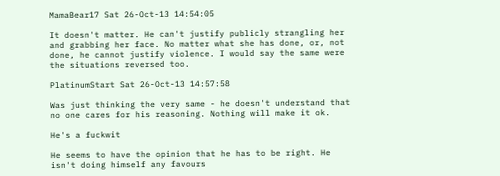MamaBear17 Sat 26-Oct-13 14:54:05

It doesn't matter. He can't justify publicly strangling her and grabbing her face. No matter what she has done, or, not done, he cannot justify violence. I would say the same were the situations reversed too.

PlatinumStart Sat 26-Oct-13 14:57:58

Was just thinking the very same - he doesn't understand that no one cares for his reasoning. Nothing will make it ok.

He's a fuckwit

He seems to have the opinion that he has to be right. He isn't doing himself any favours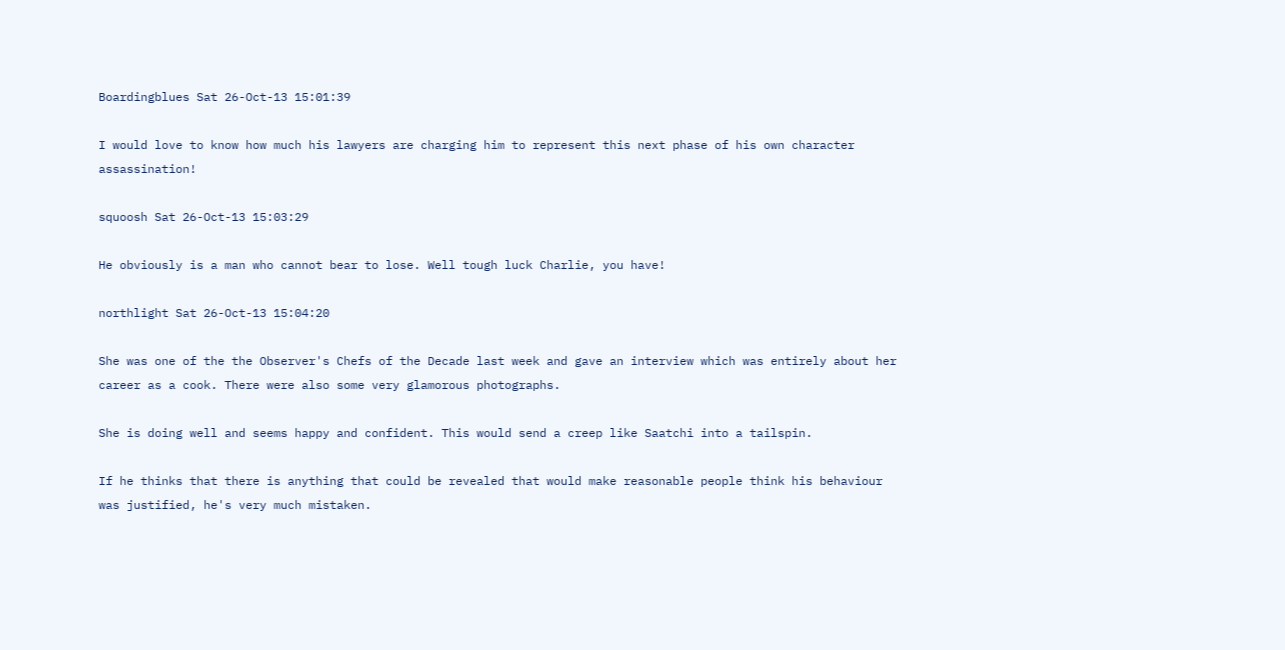Boardingblues Sat 26-Oct-13 15:01:39

I would love to know how much his lawyers are charging him to represent this next phase of his own character assassination!

squoosh Sat 26-Oct-13 15:03:29

He obviously is a man who cannot bear to lose. Well tough luck Charlie, you have!

northlight Sat 26-Oct-13 15:04:20

She was one of the the Observer's Chefs of the Decade last week and gave an interview which was entirely about her career as a cook. There were also some very glamorous photographs.

She is doing well and seems happy and confident. This would send a creep like Saatchi into a tailspin.

If he thinks that there is anything that could be revealed that would make reasonable people think his behaviour was justified, he's very much mistaken.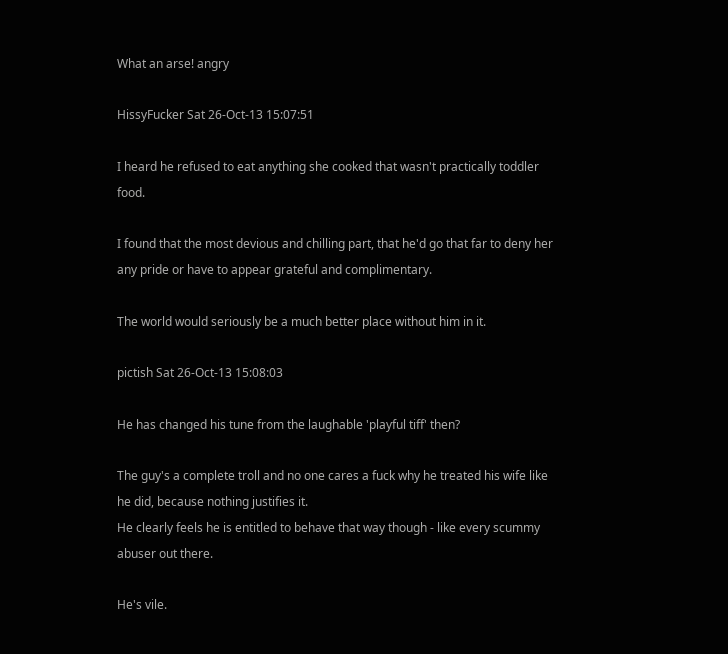What an arse! angry

HissyFucker Sat 26-Oct-13 15:07:51

I heard he refused to eat anything she cooked that wasn't practically toddler food.

I found that the most devious and chilling part, that he'd go that far to deny her any pride or have to appear grateful and complimentary.

The world would seriously be a much better place without him in it.

pictish Sat 26-Oct-13 15:08:03

He has changed his tune from the laughable 'playful tiff' then?

The guy's a complete troll and no one cares a fuck why he treated his wife like he did, because nothing justifies it.
He clearly feels he is entitled to behave that way though - like every scummy abuser out there.

He's vile.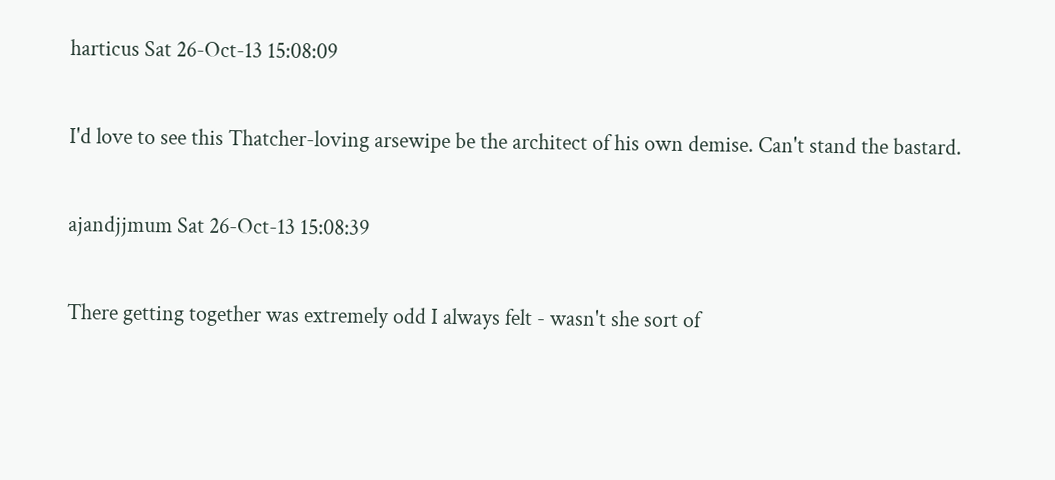harticus Sat 26-Oct-13 15:08:09

I'd love to see this Thatcher-loving arsewipe be the architect of his own demise. Can't stand the bastard.

ajandjjmum Sat 26-Oct-13 15:08:39

There getting together was extremely odd I always felt - wasn't she sort of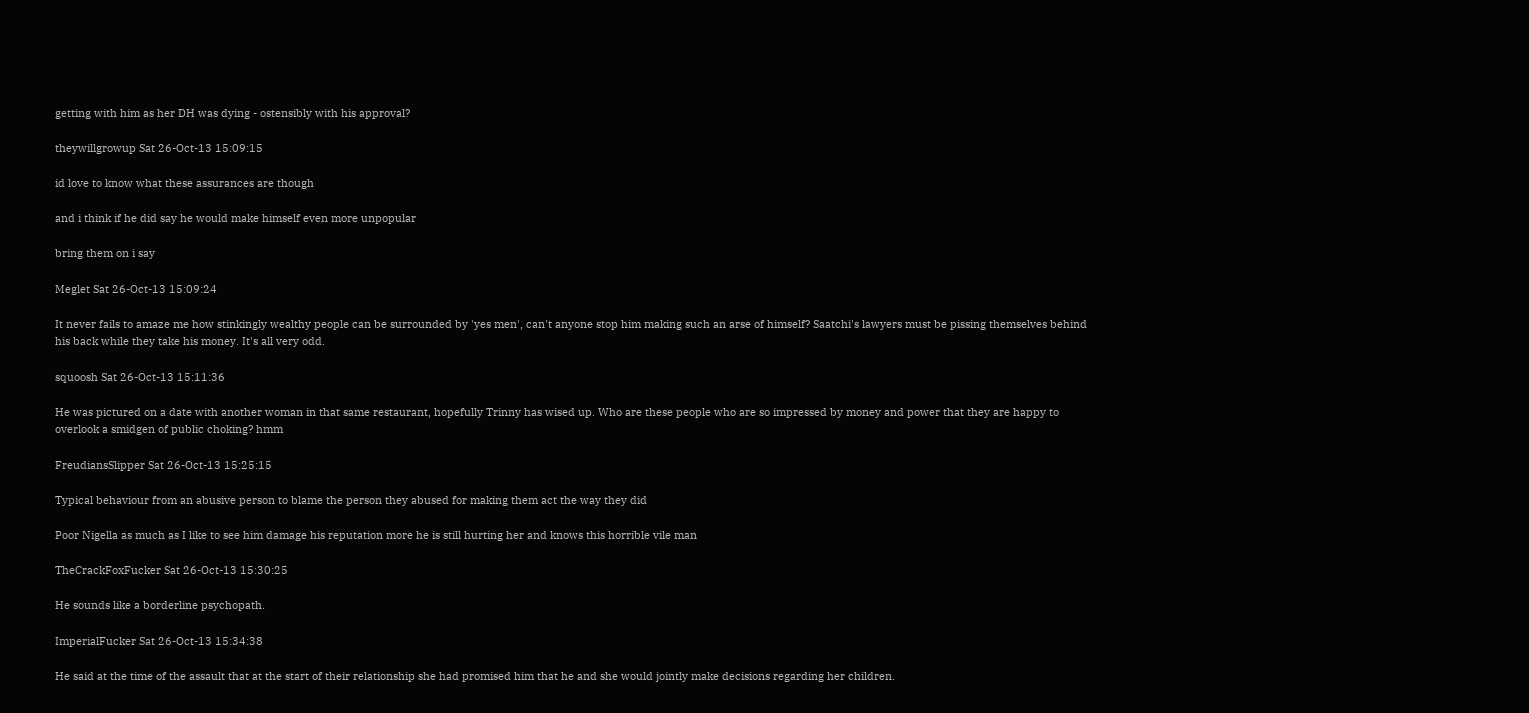getting with him as her DH was dying - ostensibly with his approval?

theywillgrowup Sat 26-Oct-13 15:09:15

id love to know what these assurances are though

and i think if he did say he would make himself even more unpopular

bring them on i say

Meglet Sat 26-Oct-13 15:09:24

It never fails to amaze me how stinkingly wealthy people can be surrounded by 'yes men', can't anyone stop him making such an arse of himself? Saatchi's lawyers must be pissing themselves behind his back while they take his money. It's all very odd.

squoosh Sat 26-Oct-13 15:11:36

He was pictured on a date with another woman in that same restaurant, hopefully Trinny has wised up. Who are these people who are so impressed by money and power that they are happy to overlook a smidgen of public choking? hmm

FreudiansSlipper Sat 26-Oct-13 15:25:15

Typical behaviour from an abusive person to blame the person they abused for making them act the way they did

Poor Nigella as much as I like to see him damage his reputation more he is still hurting her and knows this horrible vile man

TheCrackFoxFucker Sat 26-Oct-13 15:30:25

He sounds like a borderline psychopath.

ImperialFucker Sat 26-Oct-13 15:34:38

He said at the time of the assault that at the start of their relationship she had promised him that he and she would jointly make decisions regarding her children.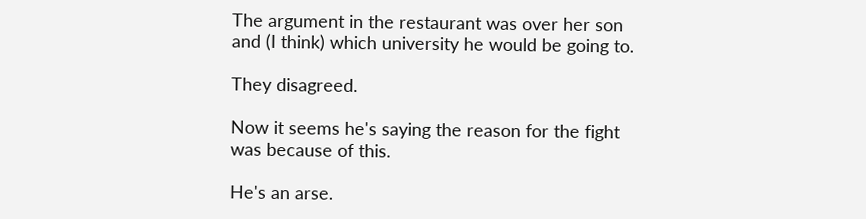The argument in the restaurant was over her son and (I think) which university he would be going to.

They disagreed.

Now it seems he's saying the reason for the fight was because of this.

He's an arse.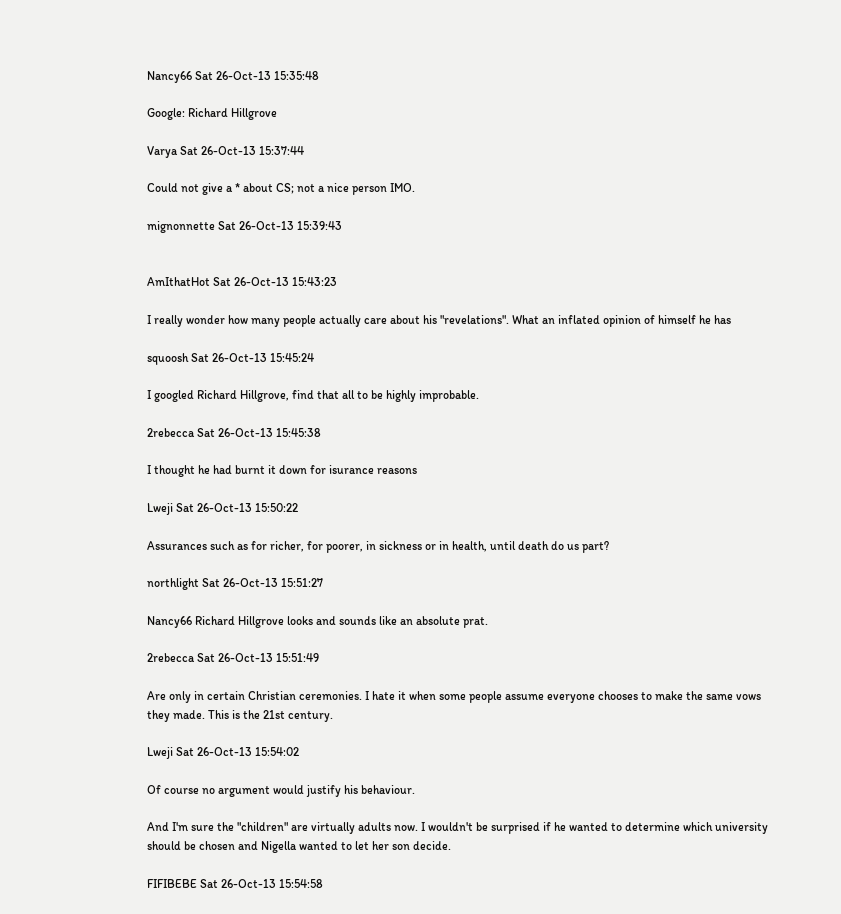Nancy66 Sat 26-Oct-13 15:35:48

Google: Richard Hillgrove

Varya Sat 26-Oct-13 15:37:44

Could not give a * about CS; not a nice person IMO.

mignonnette Sat 26-Oct-13 15:39:43


AmIthatHot Sat 26-Oct-13 15:43:23

I really wonder how many people actually care about his "revelations". What an inflated opinion of himself he has

squoosh Sat 26-Oct-13 15:45:24

I googled Richard Hillgrove, find that all to be highly improbable.

2rebecca Sat 26-Oct-13 15:45:38

I thought he had burnt it down for isurance reasons

Lweji Sat 26-Oct-13 15:50:22

Assurances such as for richer, for poorer, in sickness or in health, until death do us part?

northlight Sat 26-Oct-13 15:51:27

Nancy66 Richard Hillgrove looks and sounds like an absolute prat.

2rebecca Sat 26-Oct-13 15:51:49

Are only in certain Christian ceremonies. I hate it when some people assume everyone chooses to make the same vows they made. This is the 21st century.

Lweji Sat 26-Oct-13 15:54:02

Of course no argument would justify his behaviour.

And I'm sure the "children" are virtually adults now. I wouldn't be surprised if he wanted to determine which university should be chosen and Nigella wanted to let her son decide.

FIFIBEBE Sat 26-Oct-13 15:54:58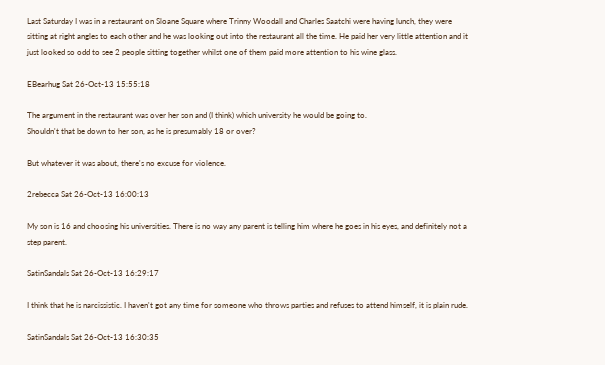Last Saturday I was in a restaurant on Sloane Square where Trinny Woodall and Charles Saatchi were having lunch, they were sitting at right angles to each other and he was looking out into the restaurant all the time. He paid her very little attention and it just looked so odd to see 2 people sitting together whilst one of them paid more attention to his wine glass.

EBearhug Sat 26-Oct-13 15:55:18

The argument in the restaurant was over her son and (I think) which university he would be going to.
Shouldn't that be down to her son, as he is presumably 18 or over?

But whatever it was about, there's no excuse for violence.

2rebecca Sat 26-Oct-13 16:00:13

My son is 16 and choosing his universities. There is no way any parent is telling him where he goes in his eyes, and definitely not a step parent.

SatinSandals Sat 26-Oct-13 16:29:17

I think that he is narcissistic. I haven't got any time for someone who throws parties and refuses to attend himself, it is plain rude.

SatinSandals Sat 26-Oct-13 16:30:35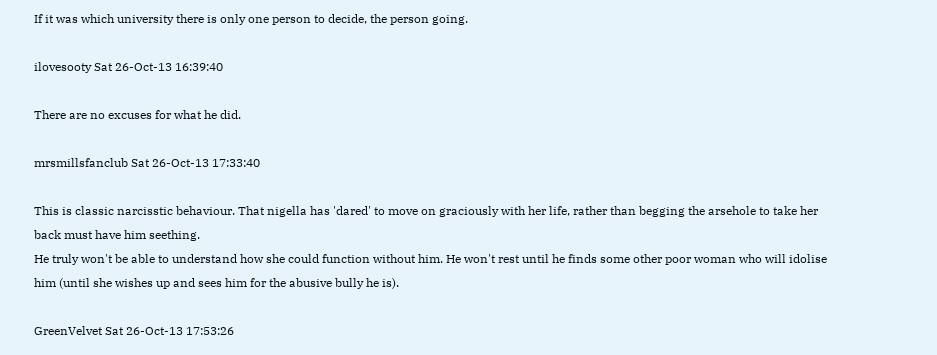If it was which university there is only one person to decide, the person going.

ilovesooty Sat 26-Oct-13 16:39:40

There are no excuses for what he did.

mrsmillsfanclub Sat 26-Oct-13 17:33:40

This is classic narcisstic behaviour. That nigella has 'dared' to move on graciously with her life, rather than begging the arsehole to take her back must have him seething.
He truly won't be able to understand how she could function without him. He won't rest until he finds some other poor woman who will idolise him (until she wishes up and sees him for the abusive bully he is).

GreenVelvet Sat 26-Oct-13 17:53:26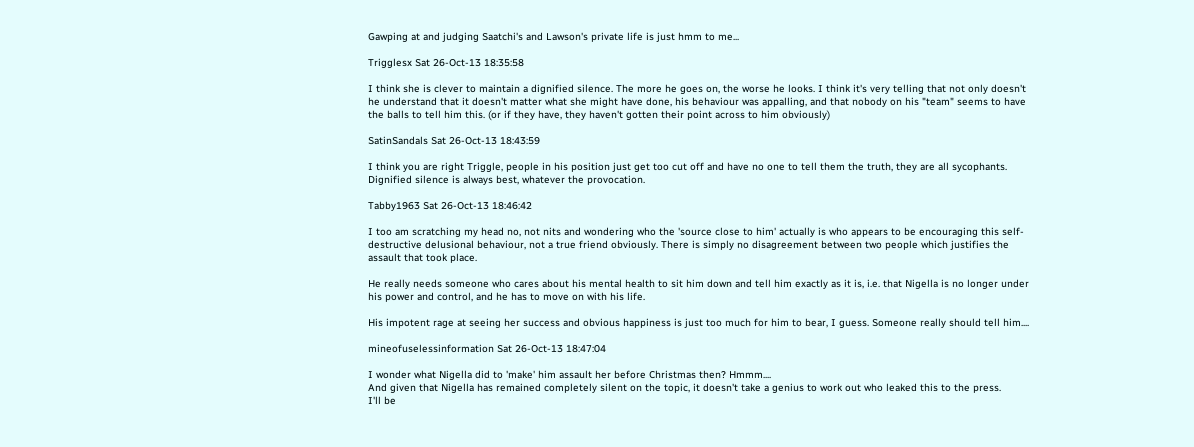Gawping at and judging Saatchi's and Lawson's private life is just hmm to me...

Trigglesx Sat 26-Oct-13 18:35:58

I think she is clever to maintain a dignified silence. The more he goes on, the worse he looks. I think it's very telling that not only doesn't he understand that it doesn't matter what she might have done, his behaviour was appalling, and that nobody on his "team" seems to have the balls to tell him this. (or if they have, they haven't gotten their point across to him obviously)

SatinSandals Sat 26-Oct-13 18:43:59

I think you are right Triggle, people in his position just get too cut off and have no one to tell them the truth, they are all sycophants. Dignified silence is always best, whatever the provocation.

Tabby1963 Sat 26-Oct-13 18:46:42

I too am scratching my head no, not nits and wondering who the 'source close to him' actually is who appears to be encouraging this self-destructive delusional behaviour, not a true friend obviously. There is simply no disagreement between two people which justifies the assault that took place.

He really needs someone who cares about his mental health to sit him down and tell him exactly as it is, i.e. that Nigella is no longer under his power and control, and he has to move on with his life.

His impotent rage at seeing her success and obvious happiness is just too much for him to bear, I guess. Someone really should tell him....

mineofuselessinformation Sat 26-Oct-13 18:47:04

I wonder what Nigella did to 'make' him assault her before Christmas then? Hmmm....
And given that Nigella has remained completely silent on the topic, it doesn't take a genius to work out who leaked this to the press.
I'll be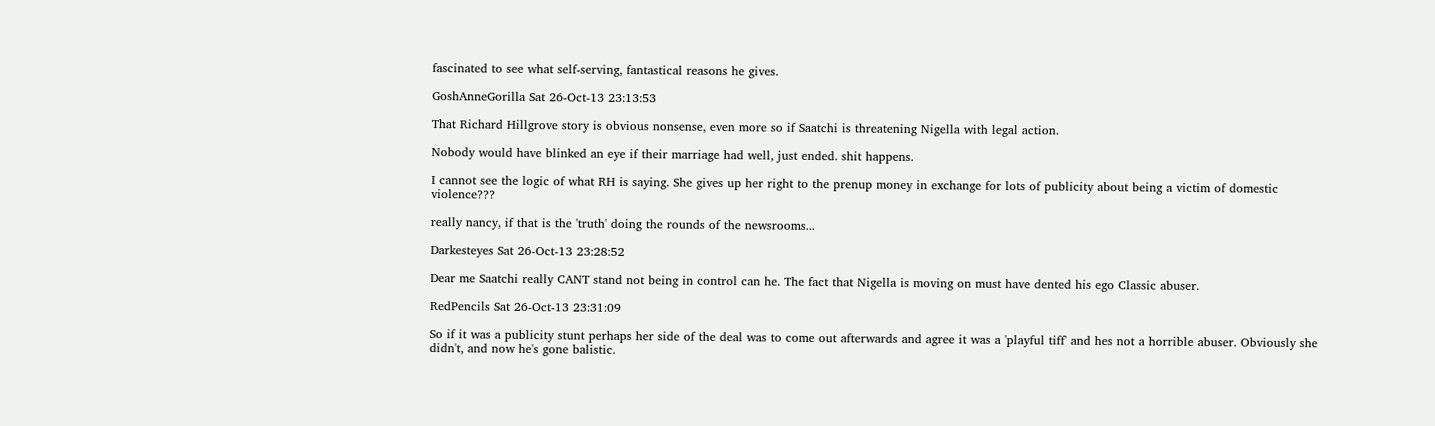fascinated to see what self-serving, fantastical reasons he gives.

GoshAnneGorilla Sat 26-Oct-13 23:13:53

That Richard Hillgrove story is obvious nonsense, even more so if Saatchi is threatening Nigella with legal action.

Nobody would have blinked an eye if their marriage had well, just ended. shit happens.

I cannot see the logic of what RH is saying. She gives up her right to the prenup money in exchange for lots of publicity about being a victim of domestic violence???

really nancy, if that is the 'truth' doing the rounds of the newsrooms...

Darkesteyes Sat 26-Oct-13 23:28:52

Dear me Saatchi really CANT stand not being in control can he. The fact that Nigella is moving on must have dented his ego Classic abuser.

RedPencils Sat 26-Oct-13 23:31:09

So if it was a publicity stunt perhaps her side of the deal was to come out afterwards and agree it was a 'playful tiff' and hes not a horrible abuser. Obviously she didn't, and now he's gone balistic.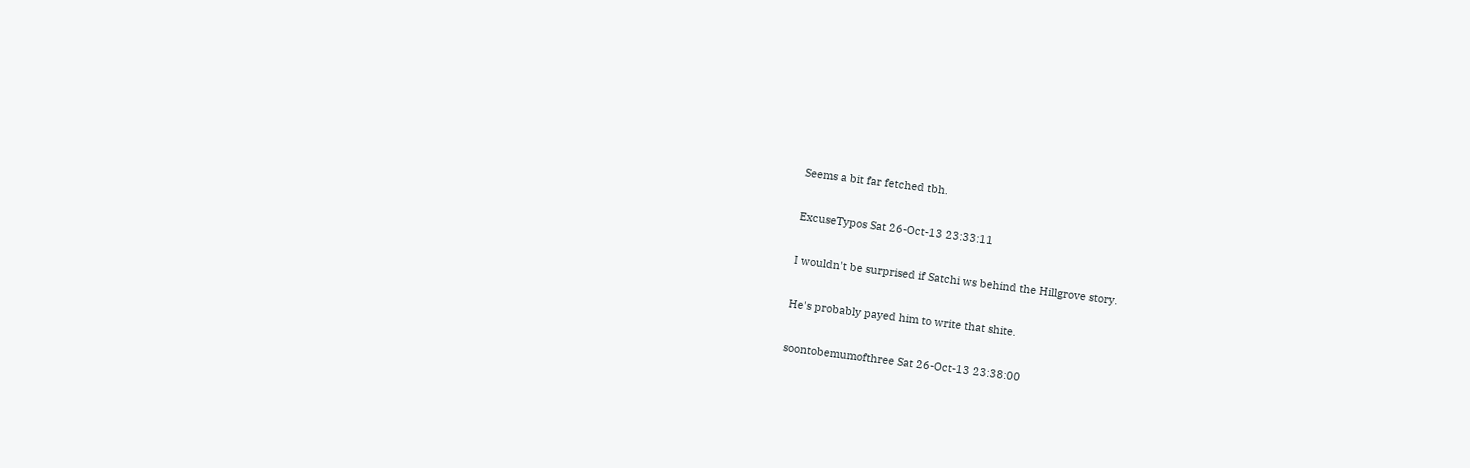Seems a bit far fetched tbh.

ExcuseTypos Sat 26-Oct-13 23:33:11

I wouldn't be surprised if Satchi ws behind the Hillgrove story.

He's probably payed him to write that shite.

soontobemumofthree Sat 26-Oct-13 23:38:00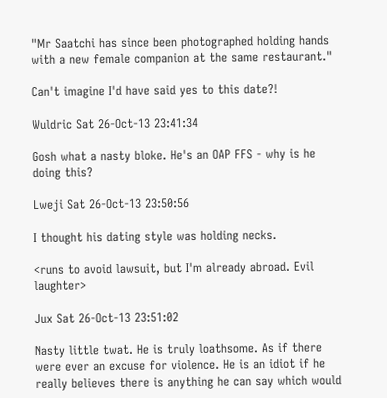"Mr Saatchi has since been photographed holding hands with a new female companion at the same restaurant."

Can't imagine I'd have said yes to this date?!

Wuldric Sat 26-Oct-13 23:41:34

Gosh what a nasty bloke. He's an OAP FFS - why is he doing this?

Lweji Sat 26-Oct-13 23:50:56

I thought his dating style was holding necks.

<runs to avoid lawsuit, but I'm already abroad. Evil laughter>

Jux Sat 26-Oct-13 23:51:02

Nasty little twat. He is truly loathsome. As if there were ever an excuse for violence. He is an idiot if he really believes there is anything he can say which would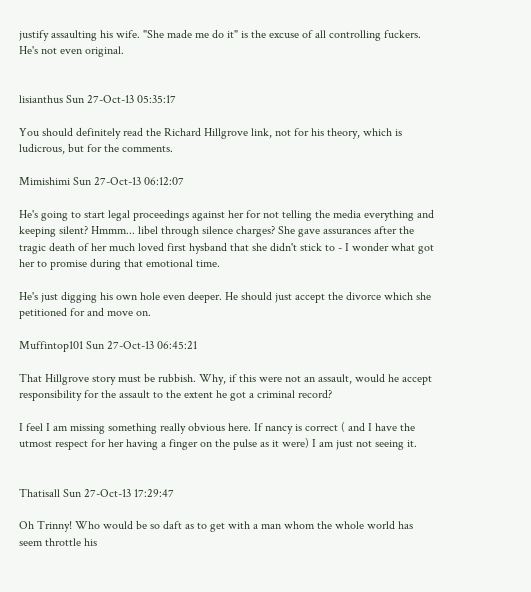justify assaulting his wife. "She made me do it" is the excuse of all controlling fuckers. He's not even original.


lisianthus Sun 27-Oct-13 05:35:17

You should definitely read the Richard Hillgrove link, not for his theory, which is ludicrous, but for the comments.

Mimishimi Sun 27-Oct-13 06:12:07

He's going to start legal proceedings against her for not telling the media everything and keeping silent? Hmmm... libel through silence charges? She gave assurances after the tragic death of her much loved first hysband that she didn't stick to - I wonder what got her to promise during that emotional time.

He's just digging his own hole even deeper. He should just accept the divorce which she petitioned for and move on.

Muffintop101 Sun 27-Oct-13 06:45:21

That Hillgrove story must be rubbish. Why, if this were not an assault, would he accept responsibility for the assault to the extent he got a criminal record?

I feel I am missing something really obvious here. If nancy is correct ( and I have the utmost respect for her having a finger on the pulse as it were) I am just not seeing it.


Thatisall Sun 27-Oct-13 17:29:47

Oh Trinny! Who would be so daft as to get with a man whom the whole world has seem throttle his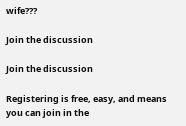wife???

Join the discussion

Join the discussion

Registering is free, easy, and means you can join in the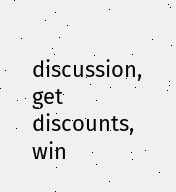discussion, get discounts, win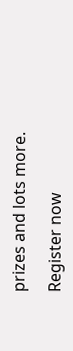prizes and lots more.

Register now